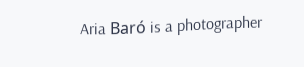Aria Baró is a photographer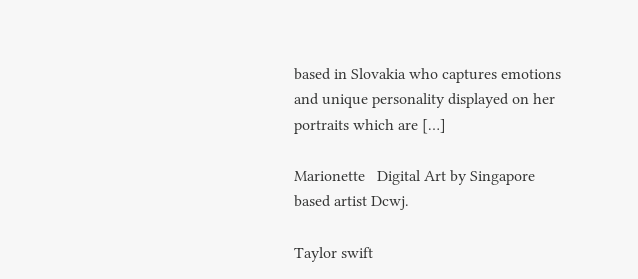based in Slovakia who captures emotions and unique personality displayed on her portraits which are […]

Marionette   Digital Art by Singapore based artist Dcwj.

Taylor swift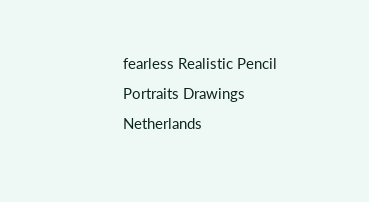fearless Realistic Pencil Portraits Drawings Netherlands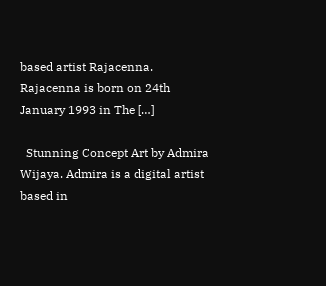based artist Rajacenna. Rajacenna is born on 24th January 1993 in The […]

  Stunning Concept Art by Admira Wijaya. Admira is a digital artist based in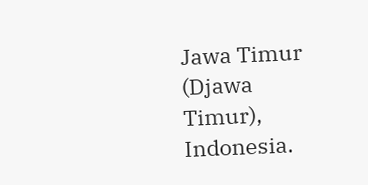Jawa Timur (Djawa Timur), Indonesia.